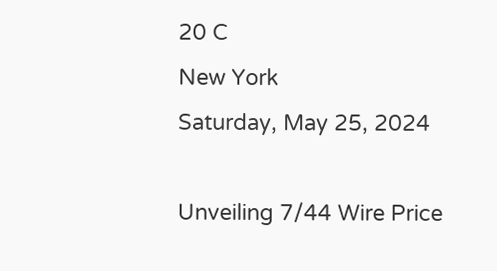20 C
New York
Saturday, May 25, 2024

Unveiling 7/44 Wire Price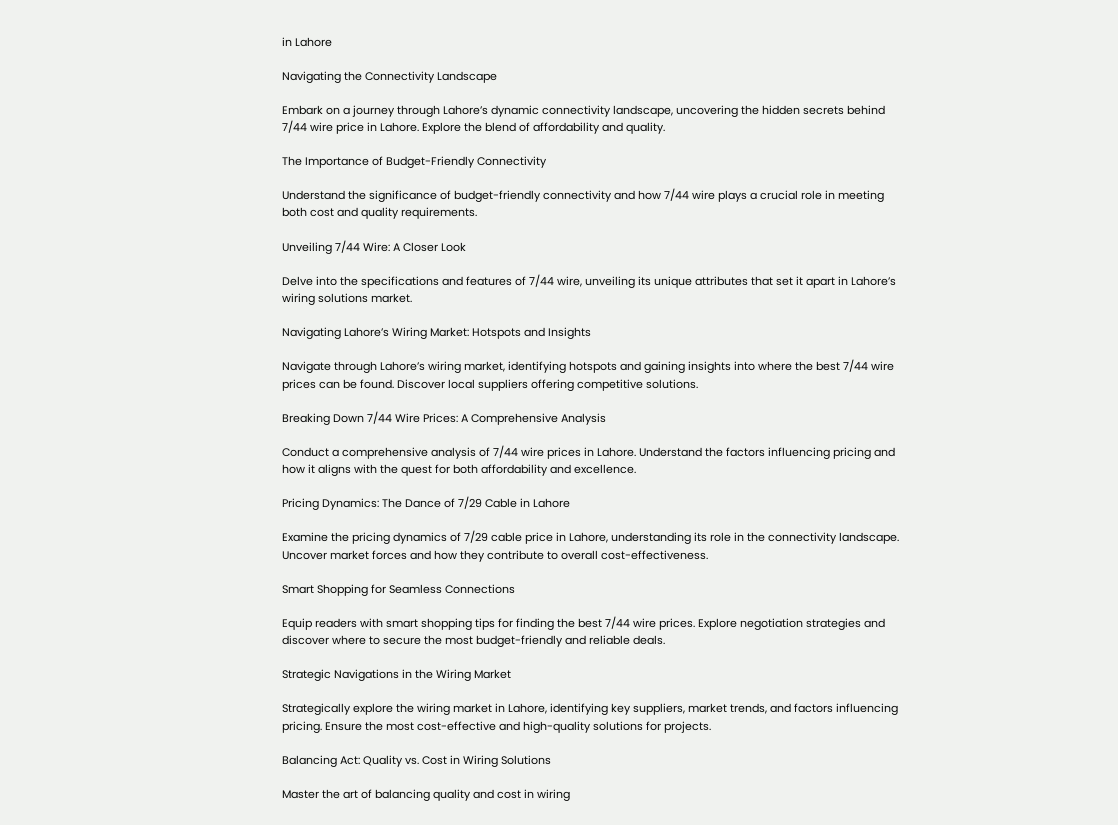in Lahore

Navigating the Connectivity Landscape

Embark on a journey through Lahore’s dynamic connectivity landscape, uncovering the hidden secrets behind 7/44 wire price in Lahore. Explore the blend of affordability and quality.

The Importance of Budget-Friendly Connectivity

Understand the significance of budget-friendly connectivity and how 7/44 wire plays a crucial role in meeting both cost and quality requirements.

Unveiling 7/44 Wire: A Closer Look

Delve into the specifications and features of 7/44 wire, unveiling its unique attributes that set it apart in Lahore’s wiring solutions market.

Navigating Lahore’s Wiring Market: Hotspots and Insights

Navigate through Lahore’s wiring market, identifying hotspots and gaining insights into where the best 7/44 wire prices can be found. Discover local suppliers offering competitive solutions.

Breaking Down 7/44 Wire Prices: A Comprehensive Analysis

Conduct a comprehensive analysis of 7/44 wire prices in Lahore. Understand the factors influencing pricing and how it aligns with the quest for both affordability and excellence.

Pricing Dynamics: The Dance of 7/29 Cable in Lahore

Examine the pricing dynamics of 7/29 cable price in Lahore, understanding its role in the connectivity landscape. Uncover market forces and how they contribute to overall cost-effectiveness.

Smart Shopping for Seamless Connections

Equip readers with smart shopping tips for finding the best 7/44 wire prices. Explore negotiation strategies and discover where to secure the most budget-friendly and reliable deals.

Strategic Navigations in the Wiring Market

Strategically explore the wiring market in Lahore, identifying key suppliers, market trends, and factors influencing pricing. Ensure the most cost-effective and high-quality solutions for projects.

Balancing Act: Quality vs. Cost in Wiring Solutions

Master the art of balancing quality and cost in wiring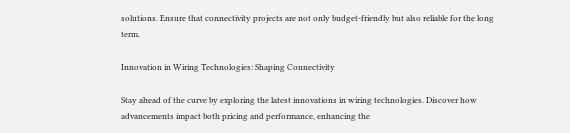solutions. Ensure that connectivity projects are not only budget-friendly but also reliable for the long term.

Innovation in Wiring Technologies: Shaping Connectivity

Stay ahead of the curve by exploring the latest innovations in wiring technologies. Discover how advancements impact both pricing and performance, enhancing the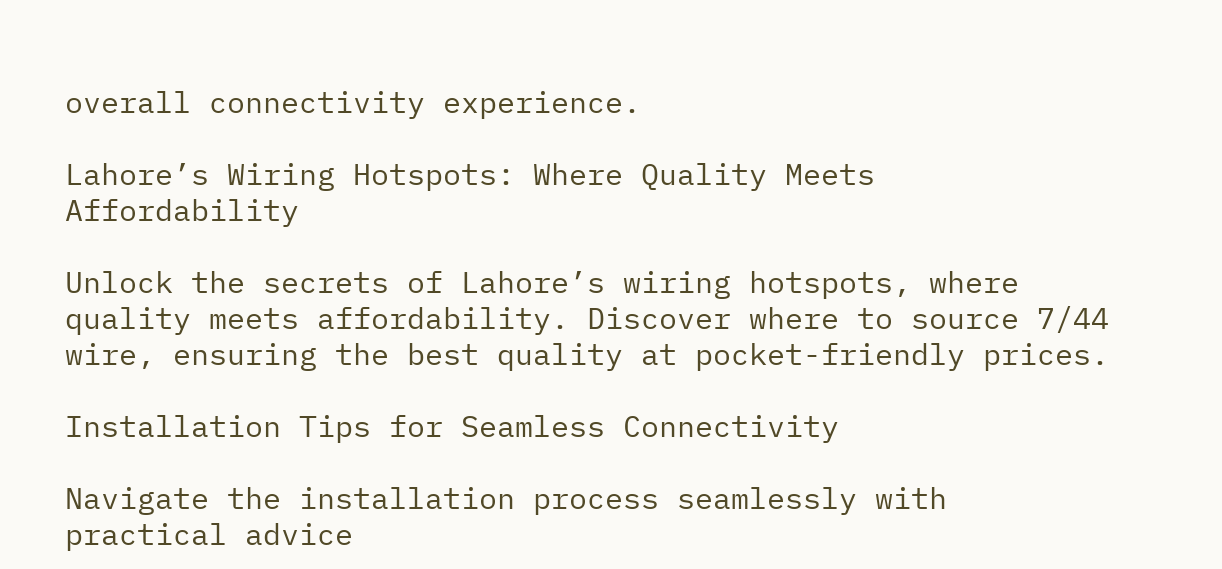overall connectivity experience.

Lahore’s Wiring Hotspots: Where Quality Meets Affordability

Unlock the secrets of Lahore’s wiring hotspots, where quality meets affordability. Discover where to source 7/44 wire, ensuring the best quality at pocket-friendly prices.

Installation Tips for Seamless Connectivity

Navigate the installation process seamlessly with practical advice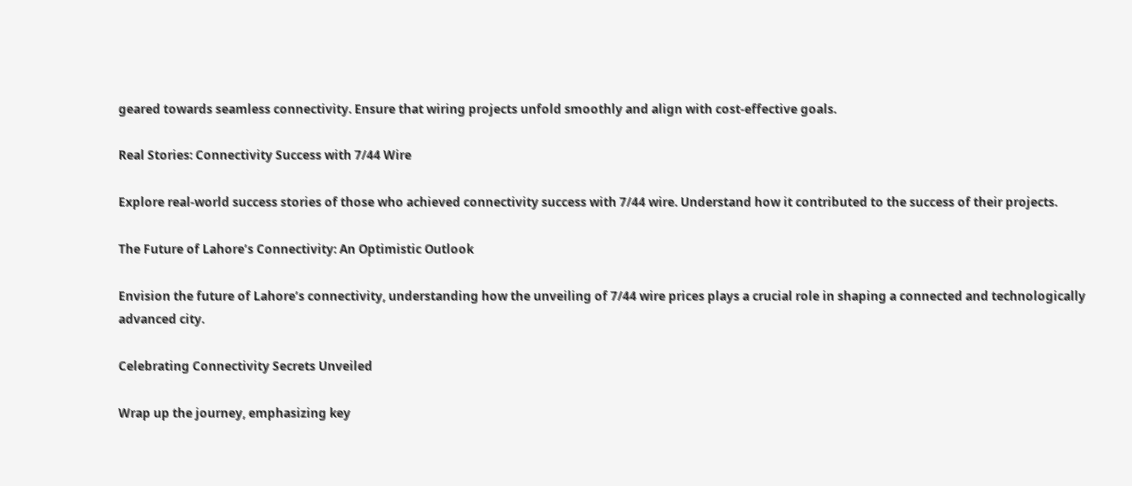geared towards seamless connectivity. Ensure that wiring projects unfold smoothly and align with cost-effective goals.

Real Stories: Connectivity Success with 7/44 Wire

Explore real-world success stories of those who achieved connectivity success with 7/44 wire. Understand how it contributed to the success of their projects.

The Future of Lahore’s Connectivity: An Optimistic Outlook

Envision the future of Lahore’s connectivity, understanding how the unveiling of 7/44 wire prices plays a crucial role in shaping a connected and technologically advanced city.

Celebrating Connectivity Secrets Unveiled

Wrap up the journey, emphasizing key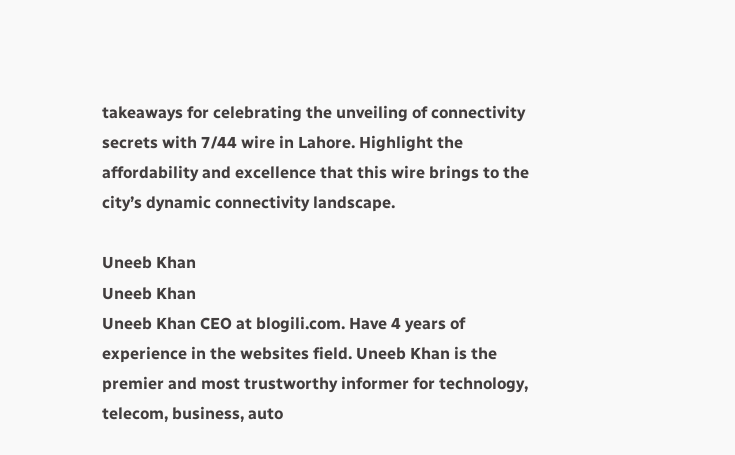takeaways for celebrating the unveiling of connectivity secrets with 7/44 wire in Lahore. Highlight the affordability and excellence that this wire brings to the city’s dynamic connectivity landscape.

Uneeb Khan
Uneeb Khan
Uneeb Khan CEO at blogili.com. Have 4 years of experience in the websites field. Uneeb Khan is the premier and most trustworthy informer for technology, telecom, business, auto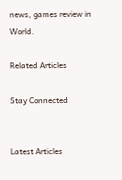news, games review in World.

Related Articles

Stay Connected


Latest Articles